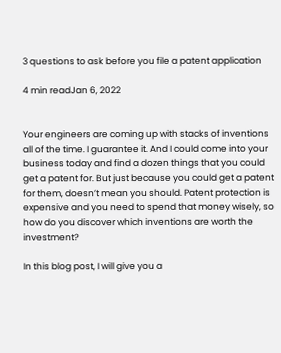3 questions to ask before you file a patent application

4 min readJan 6, 2022


Your engineers are coming up with stacks of inventions all of the time. I guarantee it. And I could come into your business today and find a dozen things that you could get a patent for. But just because you could get a patent for them, doesn’t mean you should. Patent protection is expensive and you need to spend that money wisely, so how do you discover which inventions are worth the investment?

In this blog post, I will give you a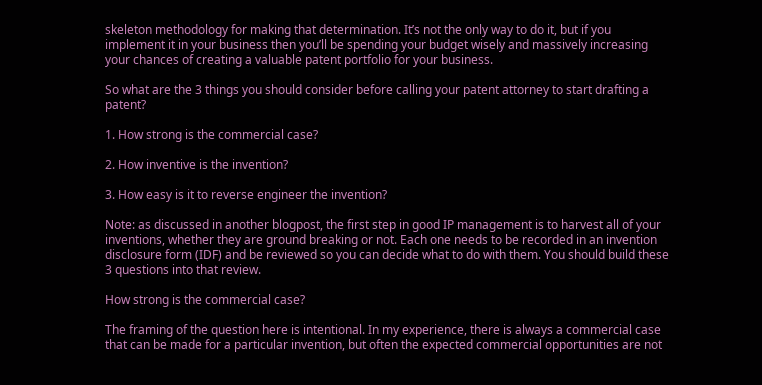skeleton methodology for making that determination. It’s not the only way to do it, but if you implement it in your business then you’ll be spending your budget wisely and massively increasing your chances of creating a valuable patent portfolio for your business.

So what are the 3 things you should consider before calling your patent attorney to start drafting a patent?

1. How strong is the commercial case?

2. How inventive is the invention?

3. How easy is it to reverse engineer the invention?

Note: as discussed in another blogpost, the first step in good IP management is to harvest all of your inventions, whether they are ground breaking or not. Each one needs to be recorded in an invention disclosure form (IDF) and be reviewed so you can decide what to do with them. You should build these 3 questions into that review.

How strong is the commercial case?

The framing of the question here is intentional. In my experience, there is always a commercial case that can be made for a particular invention, but often the expected commercial opportunities are not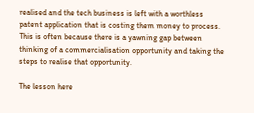realised and the tech business is left with a worthless patent application that is costing them money to process. This is often because there is a yawning gap between thinking of a commercialisation opportunity and taking the steps to realise that opportunity.

The lesson here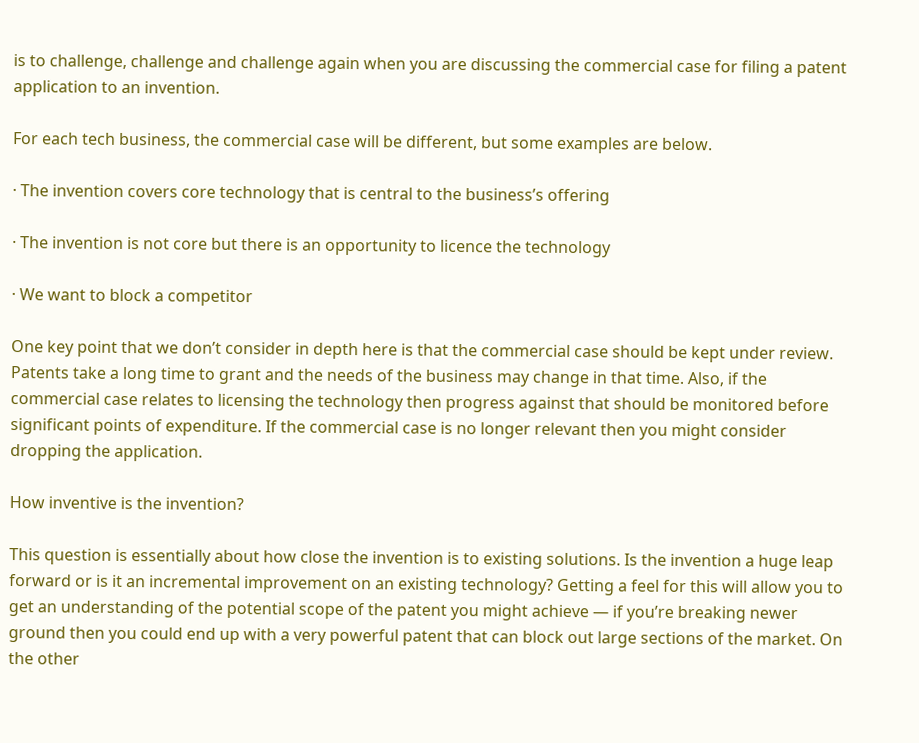is to challenge, challenge and challenge again when you are discussing the commercial case for filing a patent application to an invention.

For each tech business, the commercial case will be different, but some examples are below.

· The invention covers core technology that is central to the business’s offering

· The invention is not core but there is an opportunity to licence the technology

· We want to block a competitor

One key point that we don’t consider in depth here is that the commercial case should be kept under review. Patents take a long time to grant and the needs of the business may change in that time. Also, if the commercial case relates to licensing the technology then progress against that should be monitored before significant points of expenditure. If the commercial case is no longer relevant then you might consider dropping the application.

How inventive is the invention?

This question is essentially about how close the invention is to existing solutions. Is the invention a huge leap forward or is it an incremental improvement on an existing technology? Getting a feel for this will allow you to get an understanding of the potential scope of the patent you might achieve — if you’re breaking newer ground then you could end up with a very powerful patent that can block out large sections of the market. On the other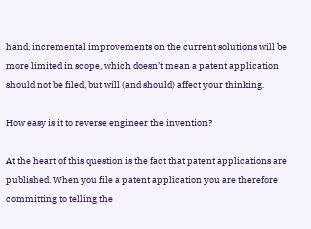hand, incremental improvements on the current solutions will be more limited in scope, which doesn’t mean a patent application should not be filed, but will (and should) affect your thinking.

How easy is it to reverse engineer the invention?

At the heart of this question is the fact that patent applications are published. When you file a patent application you are therefore committing to telling the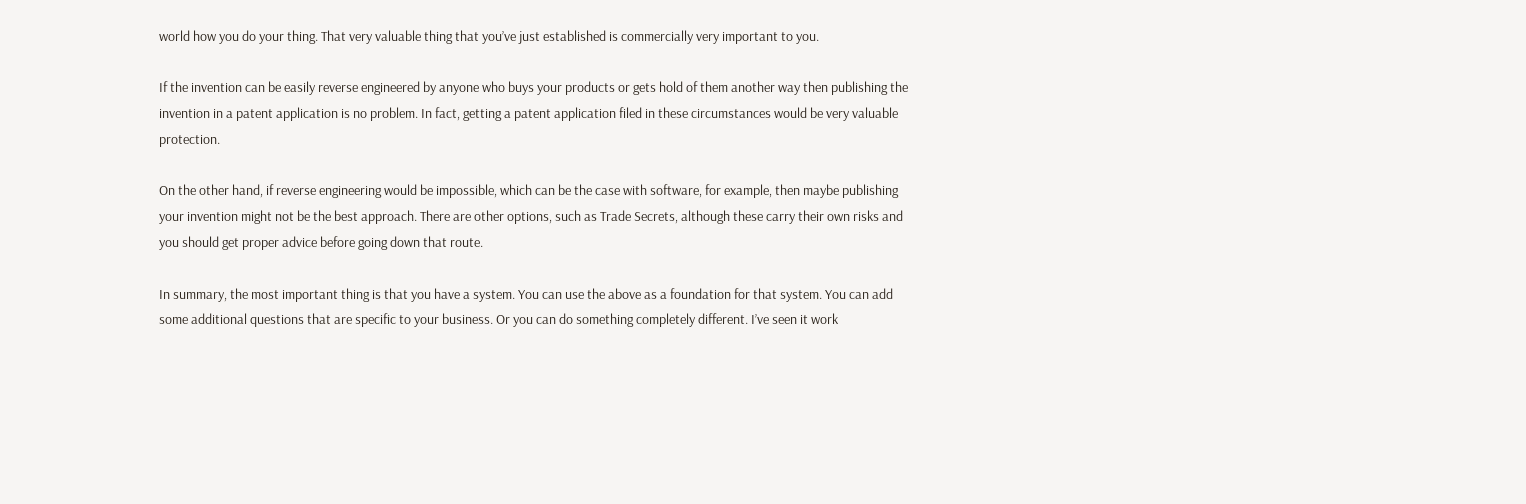world how you do your thing. That very valuable thing that you’ve just established is commercially very important to you.

If the invention can be easily reverse engineered by anyone who buys your products or gets hold of them another way then publishing the invention in a patent application is no problem. In fact, getting a patent application filed in these circumstances would be very valuable protection.

On the other hand, if reverse engineering would be impossible, which can be the case with software, for example, then maybe publishing your invention might not be the best approach. There are other options, such as Trade Secrets, although these carry their own risks and you should get proper advice before going down that route.

In summary, the most important thing is that you have a system. You can use the above as a foundation for that system. You can add some additional questions that are specific to your business. Or you can do something completely different. I’ve seen it work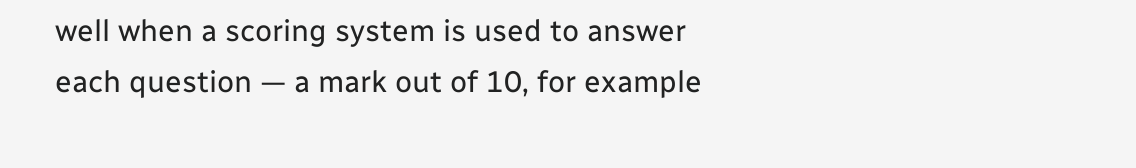well when a scoring system is used to answer each question — a mark out of 10, for example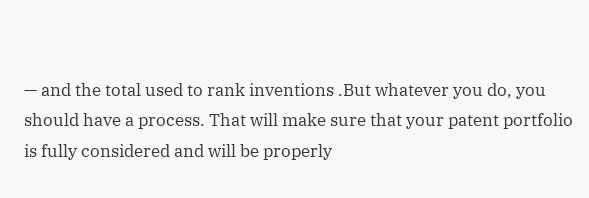— and the total used to rank inventions .But whatever you do, you should have a process. That will make sure that your patent portfolio is fully considered and will be properly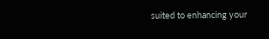suited to enhancing your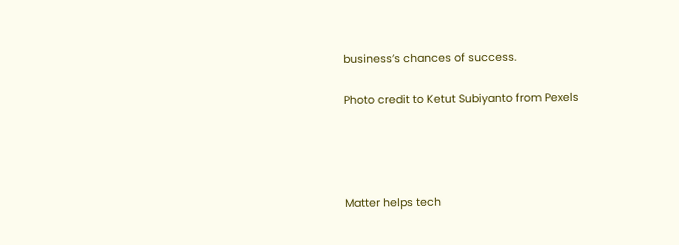business’s chances of success.

Photo credit to Ketut Subiyanto from Pexels




Matter helps tech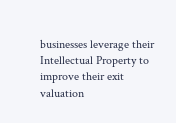businesses leverage their Intellectual Property to improve their exit valuation